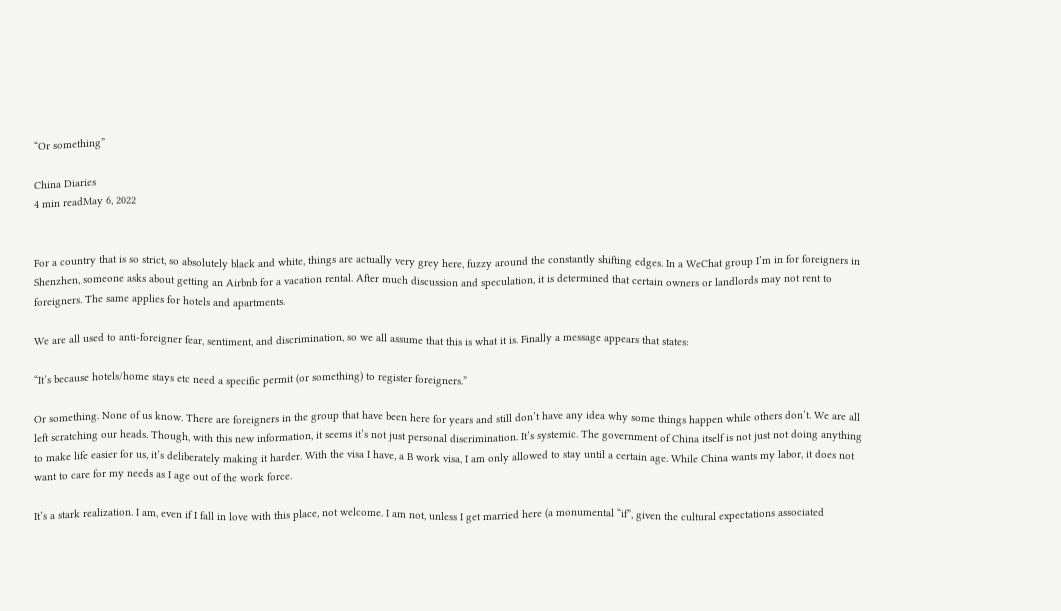“Or something”

China Diaries
4 min readMay 6, 2022


For a country that is so strict, so absolutely black and white, things are actually very grey here, fuzzy around the constantly shifting edges. In a WeChat group I’m in for foreigners in Shenzhen, someone asks about getting an Airbnb for a vacation rental. After much discussion and speculation, it is determined that certain owners or landlords may not rent to foreigners. The same applies for hotels and apartments.

We are all used to anti-foreigner fear, sentiment, and discrimination, so we all assume that this is what it is. Finally a message appears that states:

“It’s because hotels/home stays etc need a specific permit (or something) to register foreigners.”

Or something. None of us know. There are foreigners in the group that have been here for years and still don’t have any idea why some things happen while others don’t. We are all left scratching our heads. Though, with this new information, it seems it’s not just personal discrimination. It’s systemic. The government of China itself is not just not doing anything to make life easier for us, it’s deliberately making it harder. With the visa I have, a B work visa, I am only allowed to stay until a certain age. While China wants my labor, it does not want to care for my needs as I age out of the work force.

It’s a stark realization. I am, even if I fall in love with this place, not welcome. I am not, unless I get married here (a monumental “if”, given the cultural expectations associated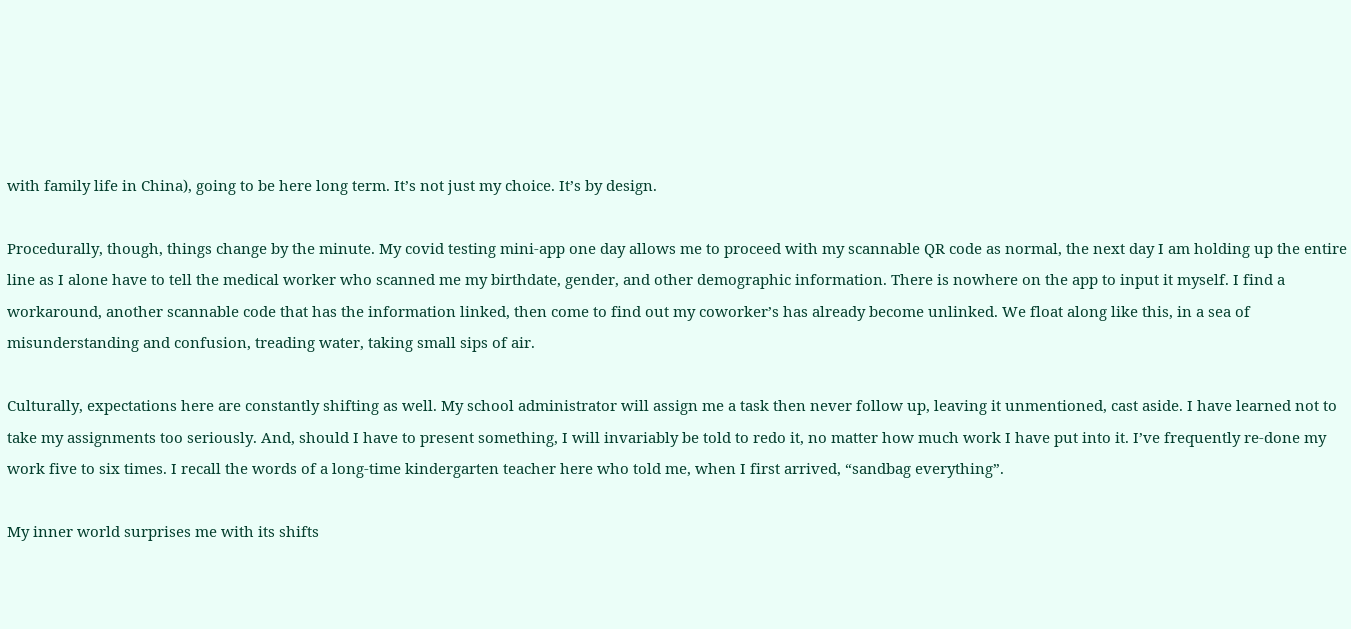with family life in China), going to be here long term. It’s not just my choice. It’s by design.

Procedurally, though, things change by the minute. My covid testing mini-app one day allows me to proceed with my scannable QR code as normal, the next day I am holding up the entire line as I alone have to tell the medical worker who scanned me my birthdate, gender, and other demographic information. There is nowhere on the app to input it myself. I find a workaround, another scannable code that has the information linked, then come to find out my coworker’s has already become unlinked. We float along like this, in a sea of misunderstanding and confusion, treading water, taking small sips of air.

Culturally, expectations here are constantly shifting as well. My school administrator will assign me a task then never follow up, leaving it unmentioned, cast aside. I have learned not to take my assignments too seriously. And, should I have to present something, I will invariably be told to redo it, no matter how much work I have put into it. I’ve frequently re-done my work five to six times. I recall the words of a long-time kindergarten teacher here who told me, when I first arrived, “sandbag everything”.

My inner world surprises me with its shifts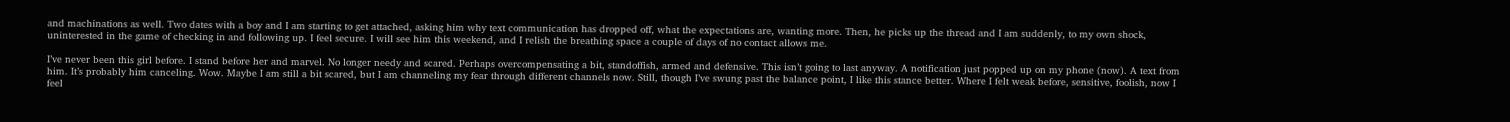and machinations as well. Two dates with a boy and I am starting to get attached, asking him why text communication has dropped off, what the expectations are, wanting more. Then, he picks up the thread and I am suddenly, to my own shock, uninterested in the game of checking in and following up. I feel secure. I will see him this weekend, and I relish the breathing space a couple of days of no contact allows me.

I’ve never been this girl before. I stand before her and marvel. No longer needy and scared. Perhaps overcompensating a bit, standoffish, armed and defensive. This isn’t going to last anyway. A notification just popped up on my phone (now). A text from him. It’s probably him canceling. Wow. Maybe I am still a bit scared, but I am channeling my fear through different channels now. Still, though I’ve swung past the balance point, I like this stance better. Where I felt weak before, sensitive, foolish, now I feel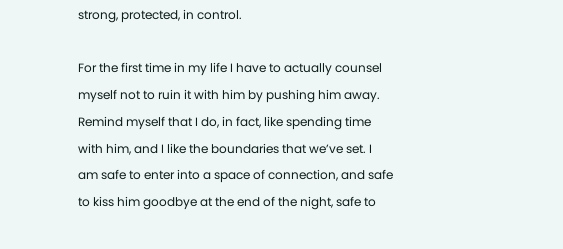strong, protected, in control.

For the first time in my life I have to actually counsel myself not to ruin it with him by pushing him away. Remind myself that I do, in fact, like spending time with him, and I like the boundaries that we’ve set. I am safe to enter into a space of connection, and safe to kiss him goodbye at the end of the night, safe to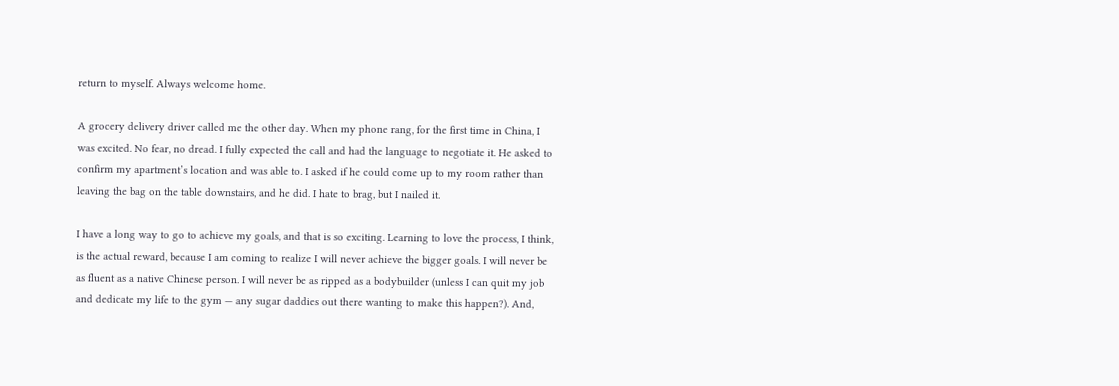return to myself. Always welcome home.

A grocery delivery driver called me the other day. When my phone rang, for the first time in China, I was excited. No fear, no dread. I fully expected the call and had the language to negotiate it. He asked to confirm my apartment’s location and was able to. I asked if he could come up to my room rather than leaving the bag on the table downstairs, and he did. I hate to brag, but I nailed it.

I have a long way to go to achieve my goals, and that is so exciting. Learning to love the process, I think, is the actual reward, because I am coming to realize I will never achieve the bigger goals. I will never be as fluent as a native Chinese person. I will never be as ripped as a bodybuilder (unless I can quit my job and dedicate my life to the gym — any sugar daddies out there wanting to make this happen?). And,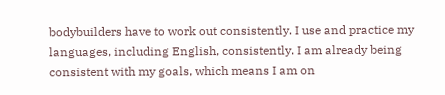bodybuilders have to work out consistently. I use and practice my languages, including English, consistently. I am already being consistent with my goals, which means I am on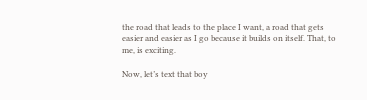the road that leads to the place I want, a road that gets easier and easier as I go because it builds on itself. That, to me, is exciting.

Now, let’s text that boy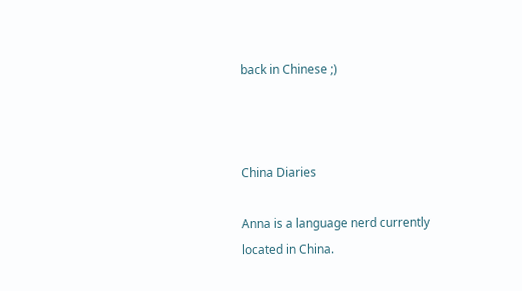back in Chinese ;)



China Diaries

Anna is a language nerd currently located in China.